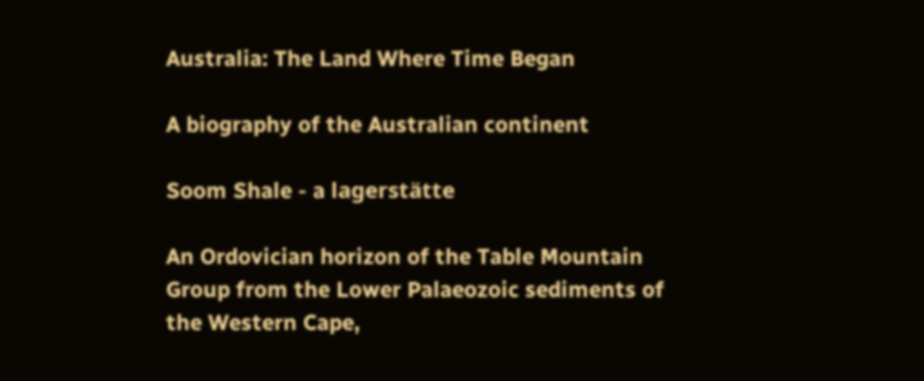Australia: The Land Where Time Began

A biography of the Australian continent

Soom Shale - a lagerstätte

An Ordovician horizon of the Table Mountain Group from the Lower Palaeozoic sediments of the Western Cape,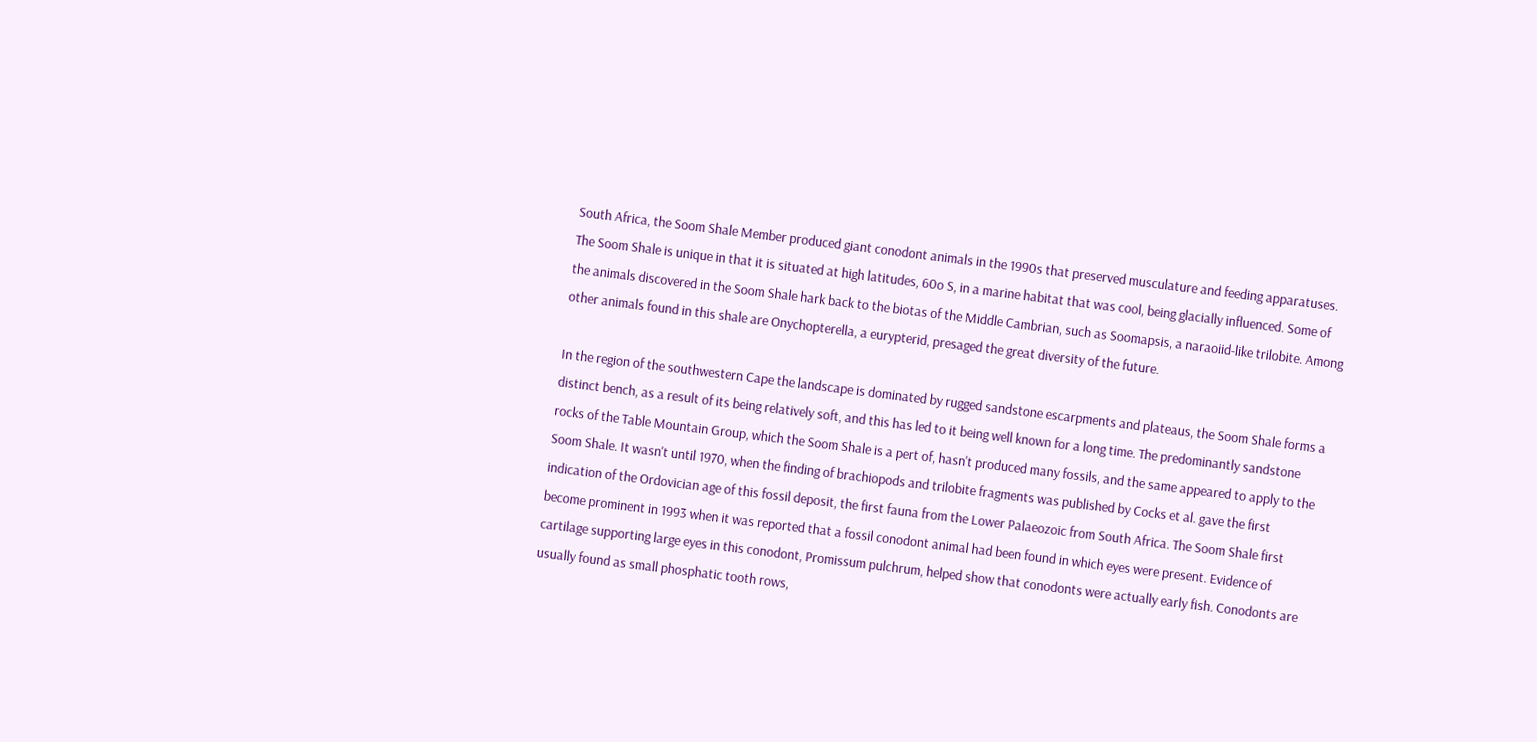South Africa, the Soom Shale Member produced giant conodont animals in the 1990s that preserved musculature and feeding apparatuses. The Soom Shale is unique in that it is situated at high latitudes, 60o S, in a marine habitat that was cool, being glacially influenced. Some of the animals discovered in the Soom Shale hark back to the biotas of the Middle Cambrian, such as Soomapsis, a naraoiid-like trilobite. Among other animals found in this shale are Onychopterella, a eurypterid, presaged the great diversity of the future.

In the region of the southwestern Cape the landscape is dominated by rugged sandstone escarpments and plateaus, the Soom Shale forms a distinct bench, as a result of its being relatively soft, and this has led to it being well known for a long time. The predominantly sandstone rocks of the Table Mountain Group, which the Soom Shale is a pert of, hasn't produced many fossils, and the same appeared to apply to the Soom Shale. It wasn't until 1970, when the finding of brachiopods and trilobite fragments was published by Cocks et al. gave the first indication of the Ordovician age of this fossil deposit, the first fauna from the Lower Palaeozoic from South Africa. The Soom Shale first become prominent in 1993 when it was reported that a fossil conodont animal had been found in which eyes were present. Evidence of cartilage supporting large eyes in this conodont, Promissum pulchrum, helped show that conodonts were actually early fish. Conodonts are usually found as small phosphatic tooth rows,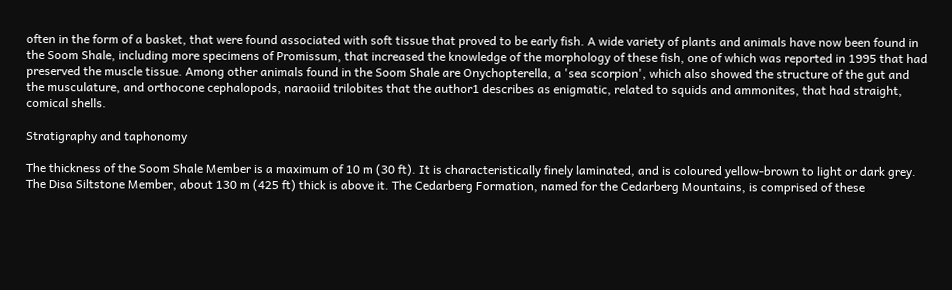often in the form of a basket, that were found associated with soft tissue that proved to be early fish. A wide variety of plants and animals have now been found in the Soom Shale, including more specimens of Promissum, that increased the knowledge of the morphology of these fish, one of which was reported in 1995 that had preserved the muscle tissue. Among other animals found in the Soom Shale are Onychopterella, a 'sea scorpion', which also showed the structure of the gut and the musculature, and orthocone cephalopods, naraoiid trilobites that the author1 describes as enigmatic, related to squids and ammonites, that had straight, comical shells.

Stratigraphy and taphonomy

The thickness of the Soom Shale Member is a maximum of 10 m (30 ft). It is characteristically finely laminated, and is coloured yellow-brown to light or dark grey. The Disa Siltstone Member, about 130 m (425 ft) thick is above it. The Cedarberg Formation, named for the Cedarberg Mountains, is comprised of these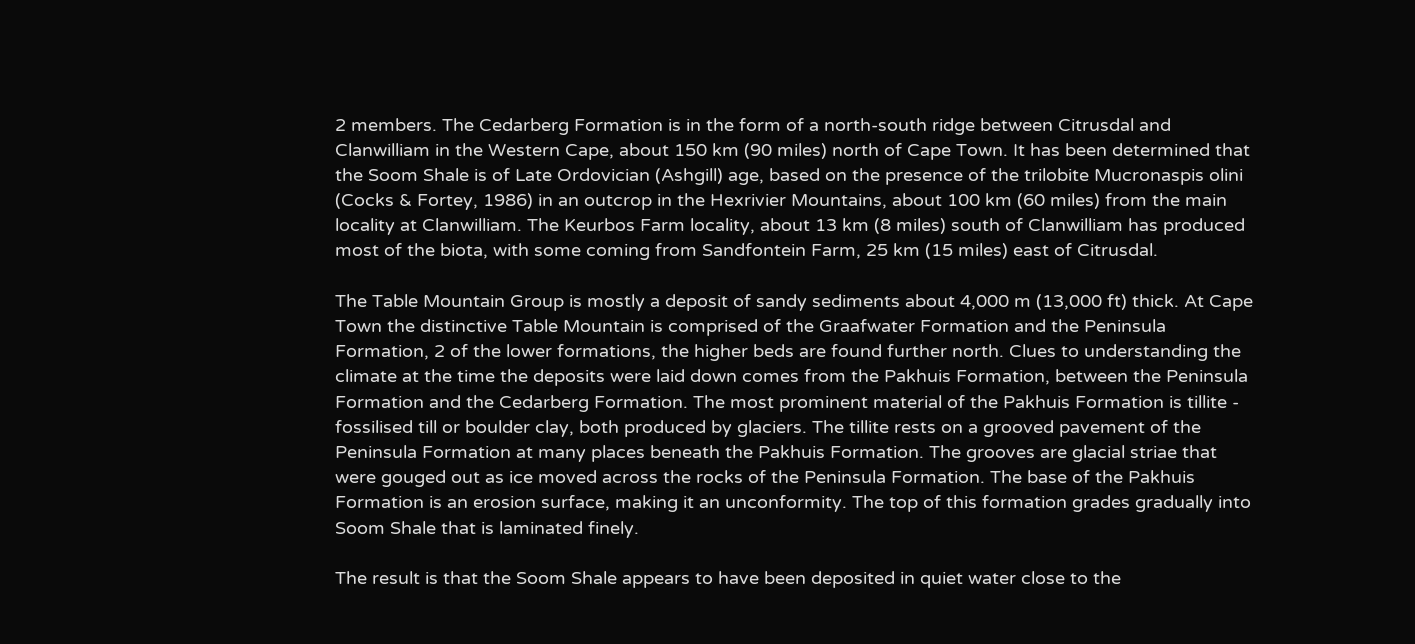2 members. The Cedarberg Formation is in the form of a north-south ridge between Citrusdal and Clanwilliam in the Western Cape, about 150 km (90 miles) north of Cape Town. It has been determined that the Soom Shale is of Late Ordovician (Ashgill) age, based on the presence of the trilobite Mucronaspis olini (Cocks & Fortey, 1986) in an outcrop in the Hexrivier Mountains, about 100 km (60 miles) from the main locality at Clanwilliam. The Keurbos Farm locality, about 13 km (8 miles) south of Clanwilliam has produced most of the biota, with some coming from Sandfontein Farm, 25 km (15 miles) east of Citrusdal.

The Table Mountain Group is mostly a deposit of sandy sediments about 4,000 m (13,000 ft) thick. At Cape Town the distinctive Table Mountain is comprised of the Graafwater Formation and the Peninsula Formation, 2 of the lower formations, the higher beds are found further north. Clues to understanding the climate at the time the deposits were laid down comes from the Pakhuis Formation, between the Peninsula Formation and the Cedarberg Formation. The most prominent material of the Pakhuis Formation is tillite - fossilised till or boulder clay, both produced by glaciers. The tillite rests on a grooved pavement of the Peninsula Formation at many places beneath the Pakhuis Formation. The grooves are glacial striae that were gouged out as ice moved across the rocks of the Peninsula Formation. The base of the Pakhuis Formation is an erosion surface, making it an unconformity. The top of this formation grades gradually into Soom Shale that is laminated finely.

The result is that the Soom Shale appears to have been deposited in quiet water close to the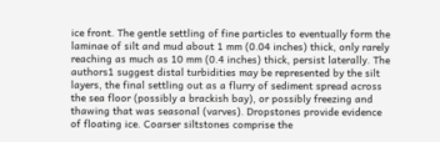ice front. The gentle settling of fine particles to eventually form the laminae of silt and mud about 1 mm (0.04 inches) thick, only rarely reaching as much as 10 mm (0.4 inches) thick, persist laterally. The authors1 suggest distal turbidities may be represented by the silt layers, the final settling out as a flurry of sediment spread across the sea floor (possibly a brackish bay), or possibly freezing and thawing that was seasonal (varves). Dropstones provide evidence of floating ice. Coarser siltstones comprise the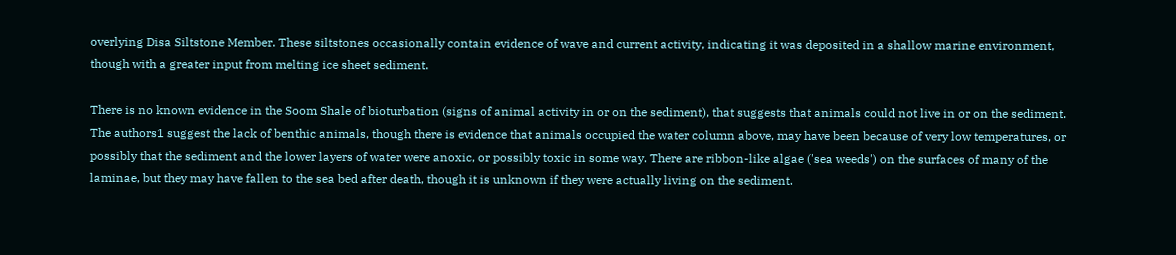overlying Disa Siltstone Member. These siltstones occasionally contain evidence of wave and current activity, indicating it was deposited in a shallow marine environment, though with a greater input from melting ice sheet sediment.

There is no known evidence in the Soom Shale of bioturbation (signs of animal activity in or on the sediment), that suggests that animals could not live in or on the sediment. The authors1 suggest the lack of benthic animals, though there is evidence that animals occupied the water column above, may have been because of very low temperatures, or possibly that the sediment and the lower layers of water were anoxic, or possibly toxic in some way. There are ribbon-like algae ('sea weeds') on the surfaces of many of the laminae, but they may have fallen to the sea bed after death, though it is unknown if they were actually living on the sediment.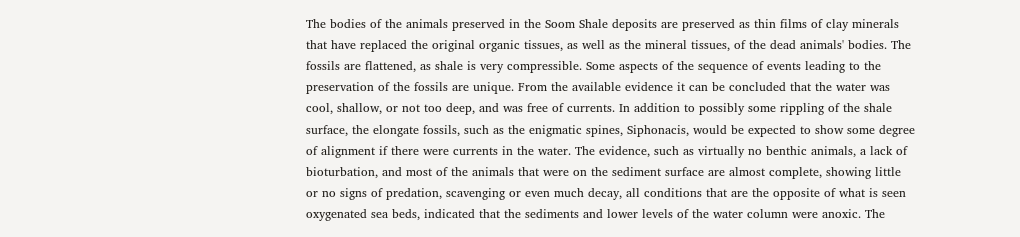The bodies of the animals preserved in the Soom Shale deposits are preserved as thin films of clay minerals that have replaced the original organic tissues, as well as the mineral tissues, of the dead animals' bodies. The fossils are flattened, as shale is very compressible. Some aspects of the sequence of events leading to the preservation of the fossils are unique. From the available evidence it can be concluded that the water was cool, shallow, or not too deep, and was free of currents. In addition to possibly some rippling of the shale surface, the elongate fossils, such as the enigmatic spines, Siphonacis, would be expected to show some degree of alignment if there were currents in the water. The evidence, such as virtually no benthic animals, a lack of bioturbation, and most of the animals that were on the sediment surface are almost complete, showing little or no signs of predation, scavenging or even much decay, all conditions that are the opposite of what is seen oxygenated sea beds, indicated that the sediments and lower levels of the water column were anoxic. The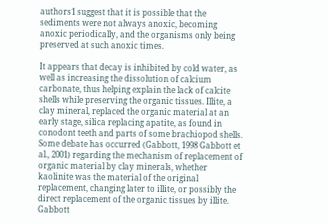authors1 suggest that it is possible that the sediments were not always anoxic, becoming anoxic periodically, and the organisms only being preserved at such anoxic times.

It appears that decay is inhibited by cold water, as well as increasing the dissolution of calcium carbonate, thus helping explain the lack of calcite shells while preserving the organic tissues. Illite, a clay mineral, replaced the organic material at an early stage, silica replacing apatite, as found in conodont teeth and parts of some brachiopod shells. Some debate has occurred (Gabbott, 1998 Gabbott et al., 2001) regarding the mechanism of replacement of organic material by clay minerals, whether kaolinite was the material of the original replacement, changing later to illite, or possibly the direct replacement of the organic tissues by illite. Gabbott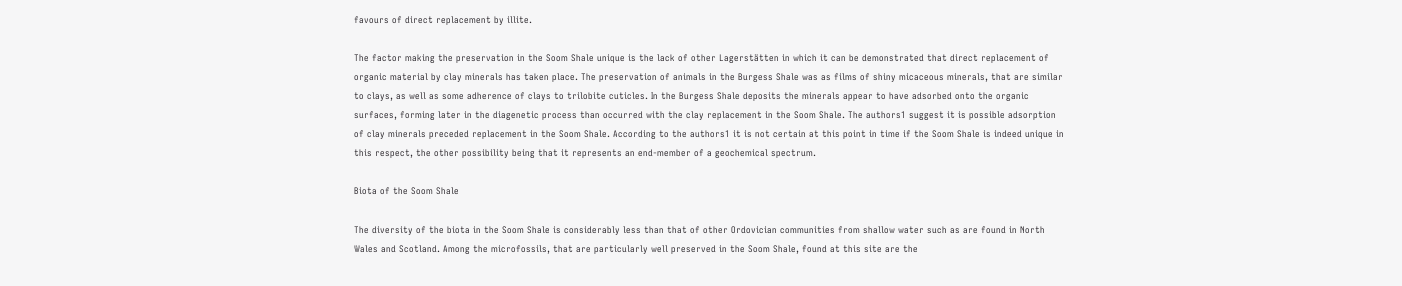favours of direct replacement by illite.

The factor making the preservation in the Soom Shale unique is the lack of other Lagerstätten in which it can be demonstrated that direct replacement of organic material by clay minerals has taken place. The preservation of animals in the Burgess Shale was as films of shiny micaceous minerals, that are similar to clays, as well as some adherence of clays to trilobite cuticles. In the Burgess Shale deposits the minerals appear to have adsorbed onto the organic surfaces, forming later in the diagenetic process than occurred with the clay replacement in the Soom Shale. The authors1 suggest it is possible adsorption of clay minerals preceded replacement in the Soom Shale. According to the authors1 it is not certain at this point in time if the Soom Shale is indeed unique in this respect, the other possibility being that it represents an end-member of a geochemical spectrum.

Biota of the Soom Shale

The diversity of the biota in the Soom Shale is considerably less than that of other Ordovician communities from shallow water such as are found in North Wales and Scotland. Among the microfossils, that are particularly well preserved in the Soom Shale, found at this site are the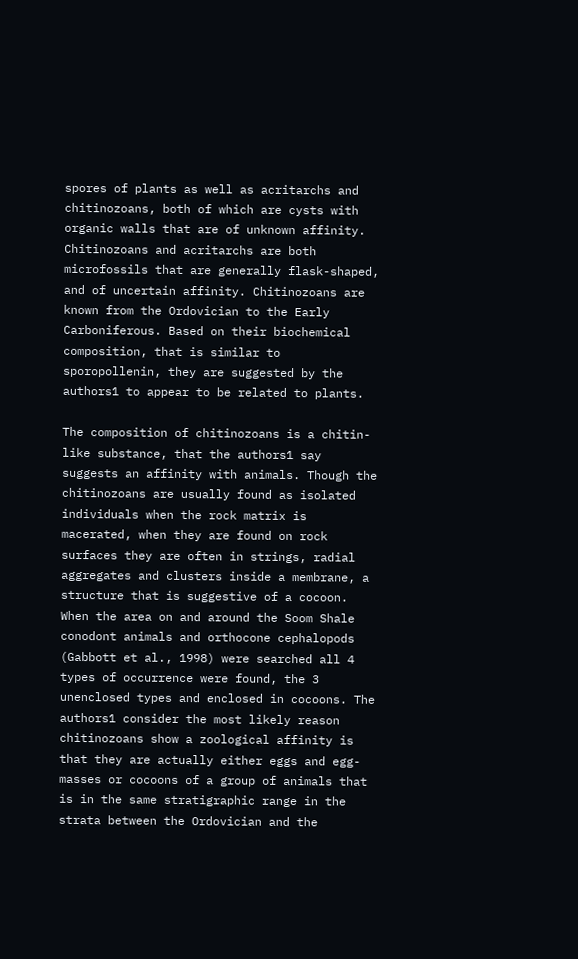spores of plants as well as acritarchs and chitinozoans, both of which are cysts with organic walls that are of unknown affinity. Chitinozoans and acritarchs are both microfossils that are generally flask-shaped, and of uncertain affinity. Chitinozoans are known from the Ordovician to the Early Carboniferous. Based on their biochemical composition, that is similar to sporopollenin, they are suggested by the authors1 to appear to be related to plants.

The composition of chitinozoans is a chitin-like substance, that the authors1 say suggests an affinity with animals. Though the chitinozoans are usually found as isolated individuals when the rock matrix is macerated, when they are found on rock surfaces they are often in strings, radial aggregates and clusters inside a membrane, a structure that is suggestive of a cocoon. When the area on and around the Soom Shale conodont animals and orthocone cephalopods (Gabbott et al., 1998) were searched all 4 types of occurrence were found, the 3 unenclosed types and enclosed in cocoons. The authors1 consider the most likely reason chitinozoans show a zoological affinity is that they are actually either eggs and egg-masses or cocoons of a group of animals that is in the same stratigraphic range in the strata between the Ordovician and the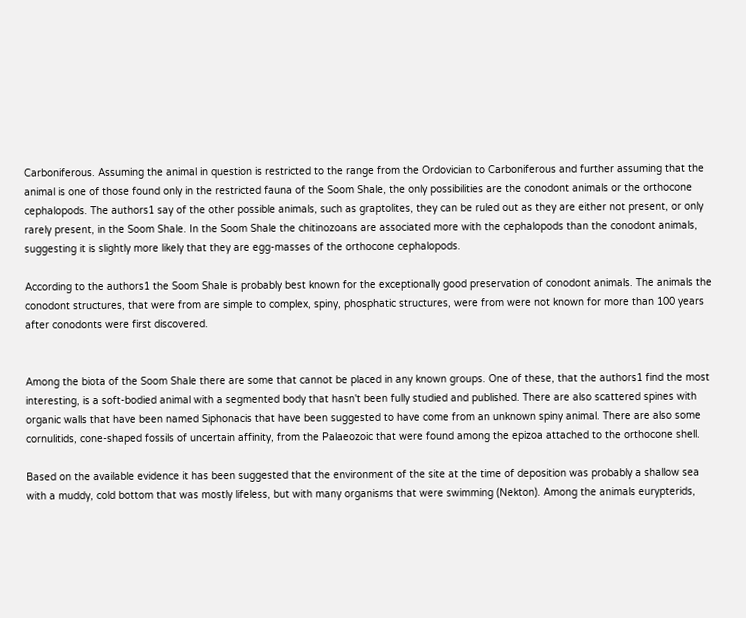Carboniferous. Assuming the animal in question is restricted to the range from the Ordovician to Carboniferous and further assuming that the animal is one of those found only in the restricted fauna of the Soom Shale, the only possibilities are the conodont animals or the orthocone cephalopods. The authors1 say of the other possible animals, such as graptolites, they can be ruled out as they are either not present, or only rarely present, in the Soom Shale. In the Soom Shale the chitinozoans are associated more with the cephalopods than the conodont animals, suggesting it is slightly more likely that they are egg-masses of the orthocone cephalopods.

According to the authors1 the Soom Shale is probably best known for the exceptionally good preservation of conodont animals. The animals the conodont structures, that were from are simple to complex, spiny, phosphatic structures, were from were not known for more than 100 years after conodonts were first discovered.


Among the biota of the Soom Shale there are some that cannot be placed in any known groups. One of these, that the authors1 find the most  interesting, is a soft-bodied animal with a segmented body that hasn't been fully studied and published. There are also scattered spines with organic walls that have been named Siphonacis that have been suggested to have come from an unknown spiny animal. There are also some cornulitids, cone-shaped fossils of uncertain affinity, from the Palaeozoic that were found among the epizoa attached to the orthocone shell.

Based on the available evidence it has been suggested that the environment of the site at the time of deposition was probably a shallow sea with a muddy, cold bottom that was mostly lifeless, but with many organisms that were swimming (Nekton). Among the animals eurypterids,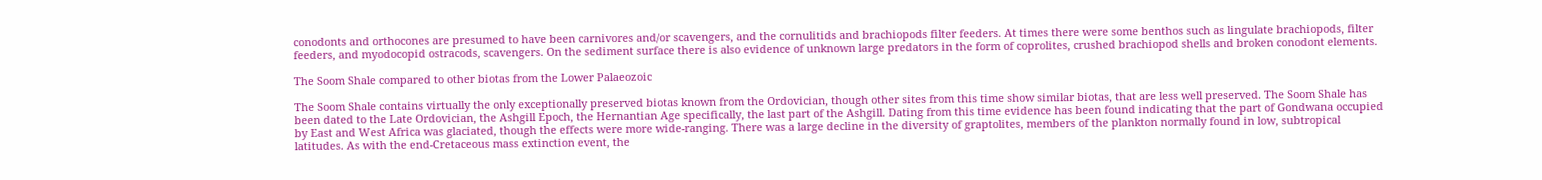conodonts and orthocones are presumed to have been carnivores and/or scavengers, and the cornulitids and brachiopods filter feeders. At times there were some benthos such as lingulate brachiopods, filter feeders, and myodocopid ostracods, scavengers. On the sediment surface there is also evidence of unknown large predators in the form of coprolites, crushed brachiopod shells and broken conodont elements.

The Soom Shale compared to other biotas from the Lower Palaeozoic

The Soom Shale contains virtually the only exceptionally preserved biotas known from the Ordovician, though other sites from this time show similar biotas, that are less well preserved. The Soom Shale has been dated to the Late Ordovician, the Ashgill Epoch, the Hernantian Age specifically, the last part of the Ashgill. Dating from this time evidence has been found indicating that the part of Gondwana occupied by East and West Africa was glaciated, though the effects were more wide-ranging. There was a large decline in the diversity of graptolites, members of the plankton normally found in low, subtropical latitudes. As with the end-Cretaceous mass extinction event, the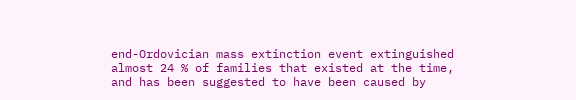end-Ordovician mass extinction event extinguished almost 24 % of families that existed at the time, and has been suggested to have been caused by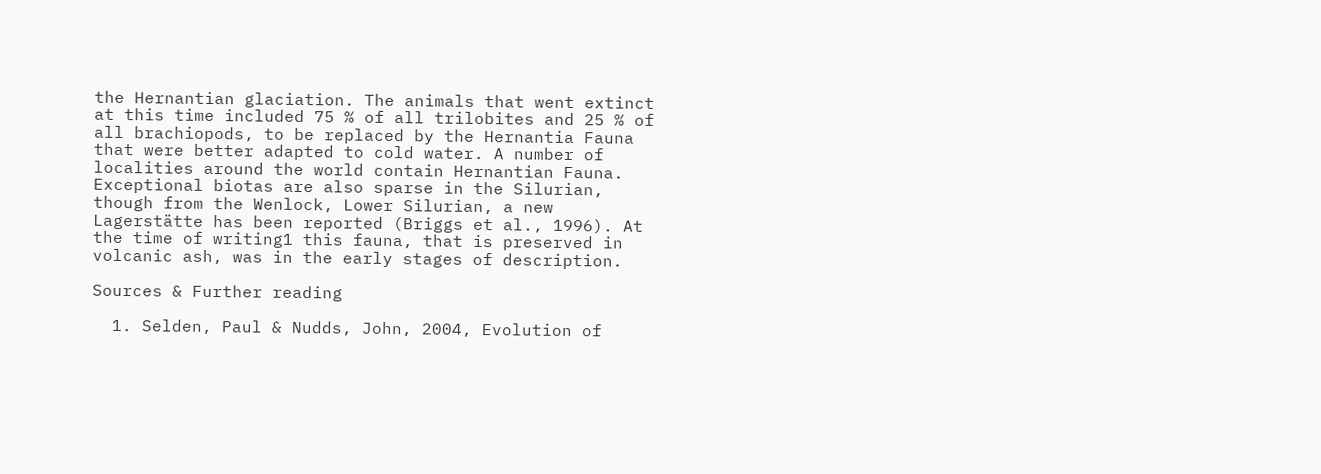the Hernantian glaciation. The animals that went extinct at this time included 75 % of all trilobites and 25 % of all brachiopods, to be replaced by the Hernantia Fauna that were better adapted to cold water. A number of localities around the world contain Hernantian Fauna. Exceptional biotas are also sparse in the Silurian, though from the Wenlock, Lower Silurian, a new Lagerstätte has been reported (Briggs et al., 1996). At the time of writing1 this fauna, that is preserved in volcanic ash, was in the early stages of description.

Sources & Further reading

  1. Selden, Paul & Nudds, John, 2004, Evolution of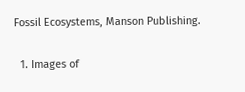Fossil Ecosystems, Manson Publishing.


  1. Images of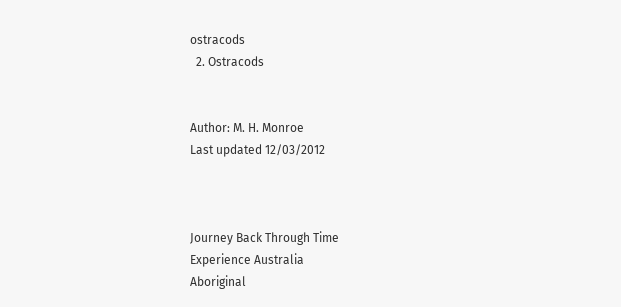ostracods
  2. Ostracods


Author: M. H. Monroe
Last updated 12/03/2012



Journey Back Through Time
Experience Australia
Aboriginal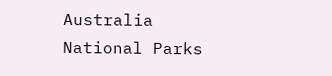Australia
National Parks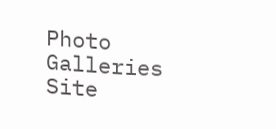Photo Galleries
Site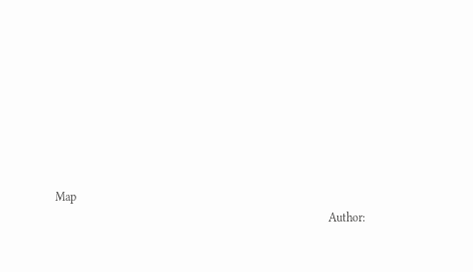Map
                                                                                           Author: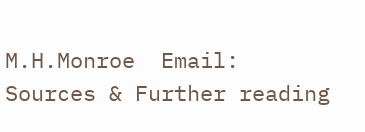M.H.Monroe  Email:     Sources & Further reading